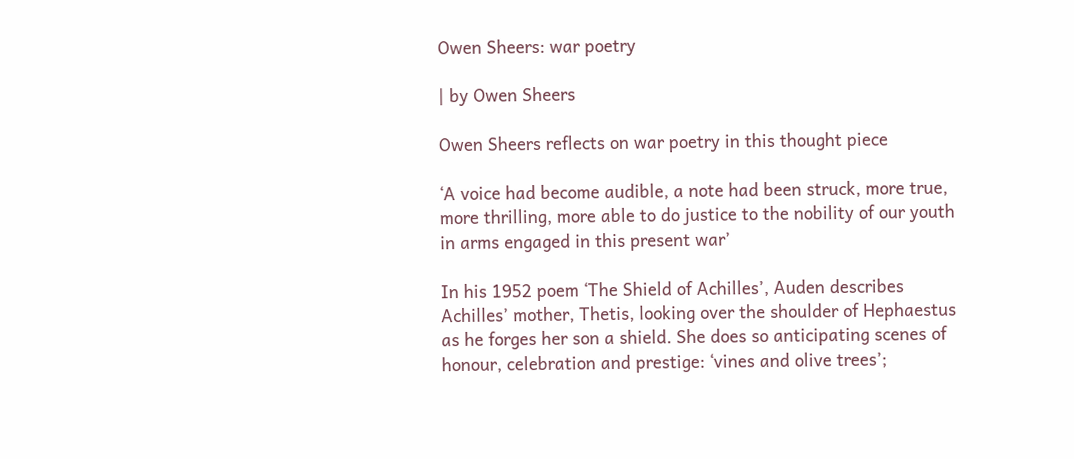Owen Sheers: war poetry

| by Owen Sheers

Owen Sheers reflects on war poetry in this thought piece

‘A voice had become audible, a note had been struck, more true, more thrilling, more able to do justice to the nobility of our youth in arms engaged in this present war’

In his 1952 poem ‘The Shield of Achilles’, Auden describes Achilles’ mother, Thetis, looking over the shoulder of Hephaestus as he forges her son a shield. She does so anticipating scenes of honour, celebration and prestige: ‘vines and olive trees’;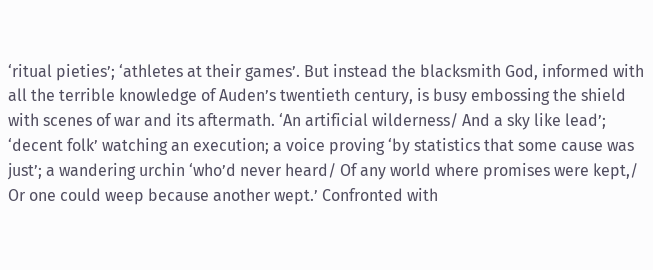‘ritual pieties’; ‘athletes at their games’. But instead the blacksmith God, informed with all the terrible knowledge of Auden’s twentieth century, is busy embossing the shield with scenes of war and its aftermath. ‘An artificial wilderness/ And a sky like lead’; ‘decent folk’ watching an execution; a voice proving ‘by statistics that some cause was just’; a wandering urchin ‘who’d never heard/ Of any world where promises were kept,/ Or one could weep because another wept.’ Confronted with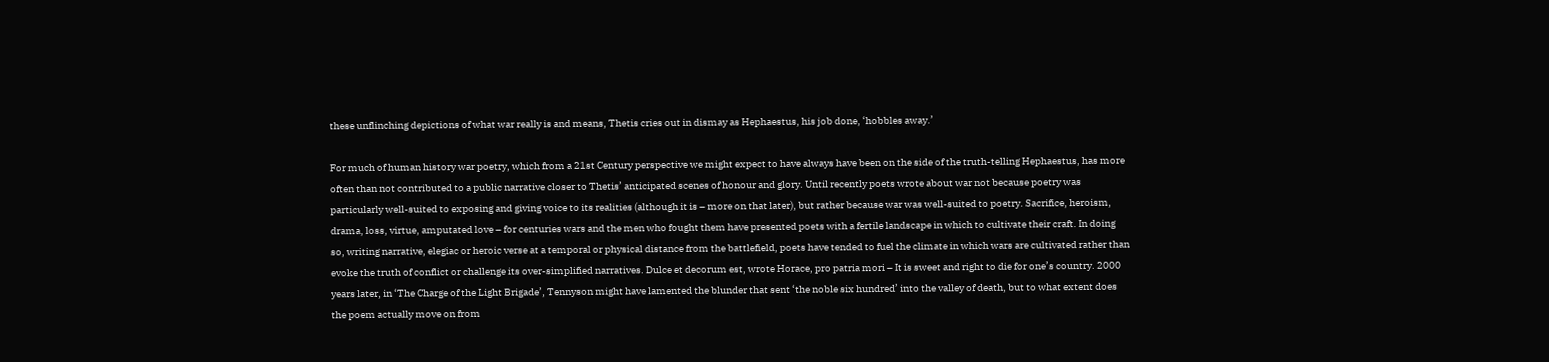these unflinching depictions of what war really is and means, Thetis cries out in dismay as Hephaestus, his job done, ‘hobbles away.’

For much of human history war poetry, which from a 21st Century perspective we might expect to have always have been on the side of the truth-telling Hephaestus, has more often than not contributed to a public narrative closer to Thetis’ anticipated scenes of honour and glory. Until recently poets wrote about war not because poetry was particularly well-suited to exposing and giving voice to its realities (although it is – more on that later), but rather because war was well-suited to poetry. Sacrifice, heroism, drama, loss, virtue, amputated love – for centuries wars and the men who fought them have presented poets with a fertile landscape in which to cultivate their craft. In doing so, writing narrative, elegiac or heroic verse at a temporal or physical distance from the battlefield, poets have tended to fuel the climate in which wars are cultivated rather than evoke the truth of conflict or challenge its over-simplified narratives. Dulce et decorum est, wrote Horace, pro patria mori – It is sweet and right to die for one’s country. 2000 years later, in ‘The Charge of the Light Brigade’, Tennyson might have lamented the blunder that sent ‘the noble six hundred’ into the valley of death, but to what extent does the poem actually move on from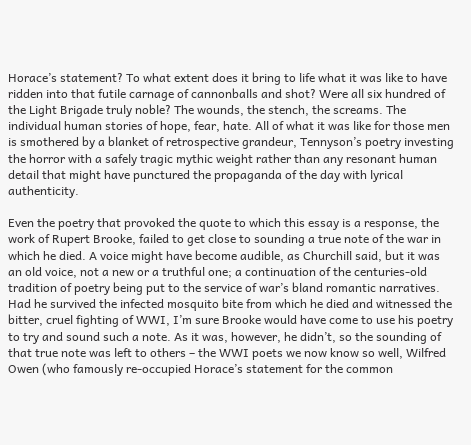Horace’s statement? To what extent does it bring to life what it was like to have ridden into that futile carnage of cannonballs and shot? Were all six hundred of the Light Brigade truly noble? The wounds, the stench, the screams. The individual human stories of hope, fear, hate. All of what it was like for those men is smothered by a blanket of retrospective grandeur, Tennyson’s poetry investing the horror with a safely tragic mythic weight rather than any resonant human detail that might have punctured the propaganda of the day with lyrical authenticity.

Even the poetry that provoked the quote to which this essay is a response, the work of Rupert Brooke, failed to get close to sounding a true note of the war in which he died. A voice might have become audible, as Churchill said, but it was an old voice, not a new or a truthful one; a continuation of the centuries-old tradition of poetry being put to the service of war’s bland romantic narratives. Had he survived the infected mosquito bite from which he died and witnessed the bitter, cruel fighting of WWI, I’m sure Brooke would have come to use his poetry to try and sound such a note. As it was, however, he didn’t, so the sounding of that true note was left to others – the WWI poets we now know so well, Wilfred Owen (who famously re-occupied Horace’s statement for the common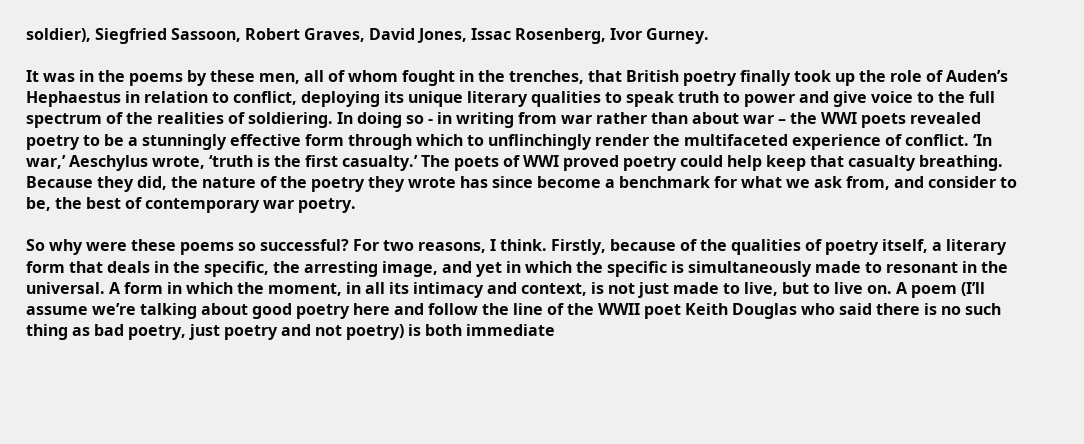soldier), Siegfried Sassoon, Robert Graves, David Jones, Issac Rosenberg, Ivor Gurney.

It was in the poems by these men, all of whom fought in the trenches, that British poetry finally took up the role of Auden’s Hephaestus in relation to conflict, deploying its unique literary qualities to speak truth to power and give voice to the full spectrum of the realities of soldiering. In doing so - in writing from war rather than about war – the WWI poets revealed poetry to be a stunningly effective form through which to unflinchingly render the multifaceted experience of conflict. ‘In war,’ Aeschylus wrote, ‘truth is the first casualty.’ The poets of WWI proved poetry could help keep that casualty breathing. Because they did, the nature of the poetry they wrote has since become a benchmark for what we ask from, and consider to be, the best of contemporary war poetry.

So why were these poems so successful? For two reasons, I think. Firstly, because of the qualities of poetry itself, a literary form that deals in the specific, the arresting image, and yet in which the specific is simultaneously made to resonant in the universal. A form in which the moment, in all its intimacy and context, is not just made to live, but to live on. A poem (I’ll assume we’re talking about good poetry here and follow the line of the WWII poet Keith Douglas who said there is no such thing as bad poetry, just poetry and not poetry) is both immediate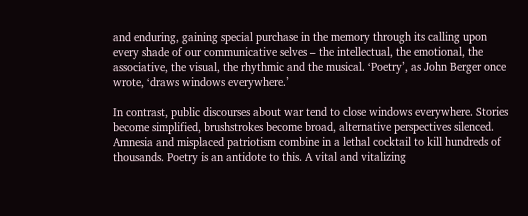and enduring, gaining special purchase in the memory through its calling upon every shade of our communicative selves – the intellectual, the emotional, the associative, the visual, the rhythmic and the musical. ‘Poetry’, as John Berger once wrote, ‘draws windows everywhere.’

In contrast, public discourses about war tend to close windows everywhere. Stories become simplified, brushstrokes become broad, alternative perspectives silenced. Amnesia and misplaced patriotism combine in a lethal cocktail to kill hundreds of thousands. Poetry is an antidote to this. A vital and vitalizing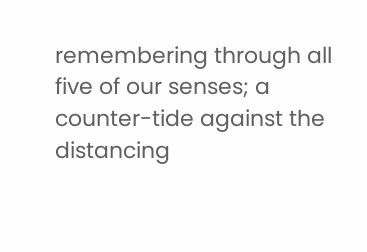remembering through all five of our senses; a counter-tide against the distancing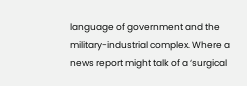language of government and the military-industrial complex. Where a news report might talk of a ‘surgical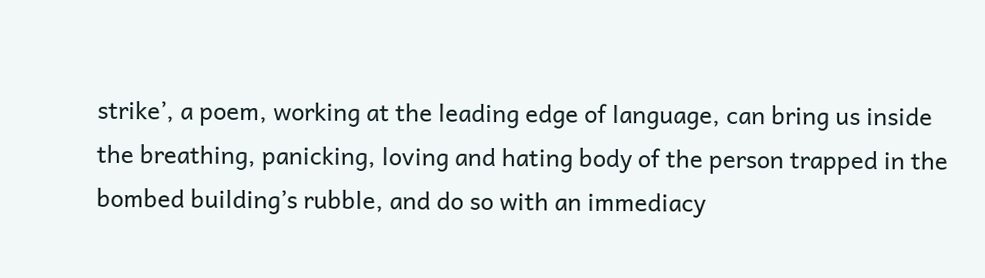strike’, a poem, working at the leading edge of language, can bring us inside the breathing, panicking, loving and hating body of the person trapped in the bombed building’s rubble, and do so with an immediacy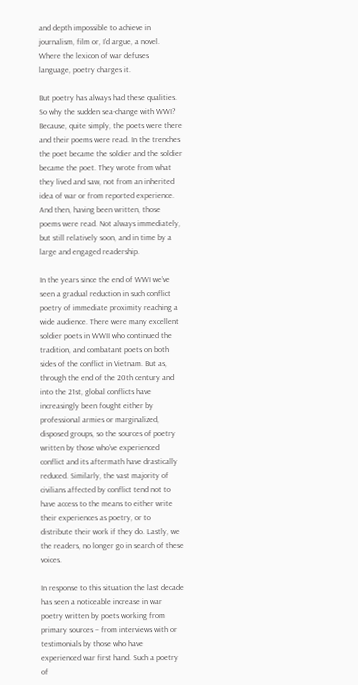and depth impossible to achieve in journalism, film or, I’d argue, a novel. Where the lexicon of war defuses language, poetry charges it.

But poetry has always had these qualities. So why the sudden sea-change with WWI? Because, quite simply, the poets were there and their poems were read. In the trenches the poet became the soldier and the soldier became the poet. They wrote from what they lived and saw, not from an inherited idea of war or from reported experience. And then, having been written, those poems were read. Not always immediately, but still relatively soon, and in time by a large and engaged readership.

In the years since the end of WWI we’ve seen a gradual reduction in such conflict poetry of immediate proximity reaching a wide audience. There were many excellent soldier poets in WWII who continued the tradition, and combatant poets on both sides of the conflict in Vietnam. But as, through the end of the 20th century and into the 21st, global conflicts have increasingly been fought either by professional armies or marginalized, disposed groups, so the sources of poetry written by those who’ve experienced conflict and its aftermath have drastically reduced. Similarly, the vast majority of civilians affected by conflict tend not to have access to the means to either write their experiences as poetry, or to distribute their work if they do. Lastly, we the readers, no longer go in search of these voices.

In response to this situation the last decade has seen a noticeable increase in war poetry written by poets working from primary sources – from interviews with or testimonials by those who have experienced war first hand. Such a poetry of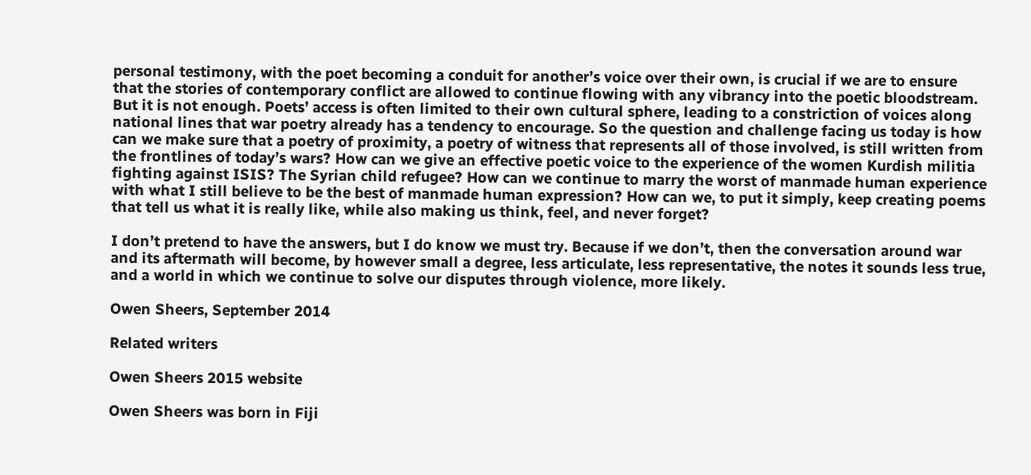personal testimony, with the poet becoming a conduit for another’s voice over their own, is crucial if we are to ensure that the stories of contemporary conflict are allowed to continue flowing with any vibrancy into the poetic bloodstream. But it is not enough. Poets’ access is often limited to their own cultural sphere, leading to a constriction of voices along national lines that war poetry already has a tendency to encourage. So the question and challenge facing us today is how can we make sure that a poetry of proximity, a poetry of witness that represents all of those involved, is still written from the frontlines of today’s wars? How can we give an effective poetic voice to the experience of the women Kurdish militia fighting against ISIS? The Syrian child refugee? How can we continue to marry the worst of manmade human experience with what I still believe to be the best of manmade human expression? How can we, to put it simply, keep creating poems that tell us what it is really like, while also making us think, feel, and never forget?

I don’t pretend to have the answers, but I do know we must try. Because if we don’t, then the conversation around war and its aftermath will become, by however small a degree, less articulate, less representative, the notes it sounds less true, and a world in which we continue to solve our disputes through violence, more likely.

Owen Sheers, September 2014

Related writers

Owen Sheers 2015 website

Owen Sheers was born in Fiji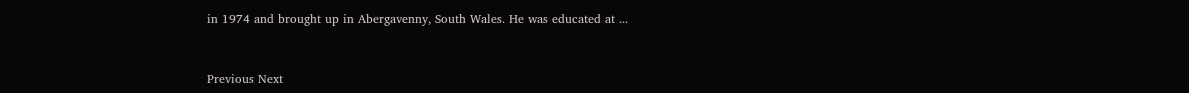in 1974 and brought up in Abergavenny, South Wales. He was educated at ...


Previous Next